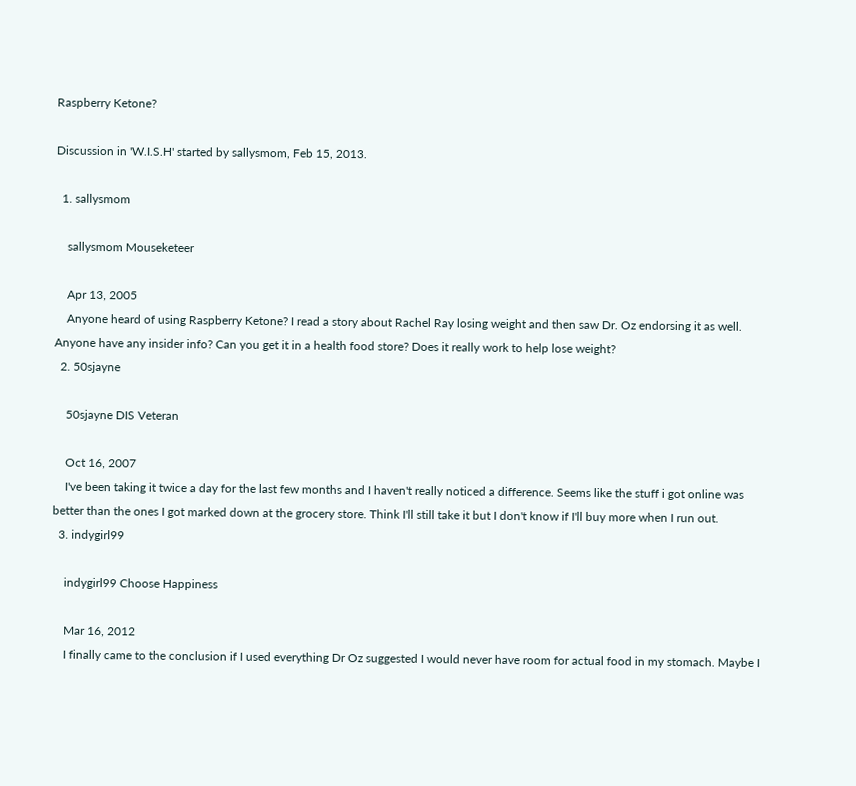Raspberry Ketone?

Discussion in 'W.I.S.H' started by sallysmom, Feb 15, 2013.

  1. sallysmom

    sallysmom Mouseketeer

    Apr 13, 2005
    Anyone heard of using Raspberry Ketone? I read a story about Rachel Ray losing weight and then saw Dr. Oz endorsing it as well. Anyone have any insider info? Can you get it in a health food store? Does it really work to help lose weight?
  2. 50sjayne

    50sjayne DIS Veteran

    Oct 16, 2007
    I've been taking it twice a day for the last few months and I haven't really noticed a difference. Seems like the stuff i got online was better than the ones I got marked down at the grocery store. Think I'll still take it but I don't know if I'll buy more when I run out.
  3. indygirl99

    indygirl99 Choose Happiness

    Mar 16, 2012
    I finally came to the conclusion if I used everything Dr Oz suggested I would never have room for actual food in my stomach. Maybe I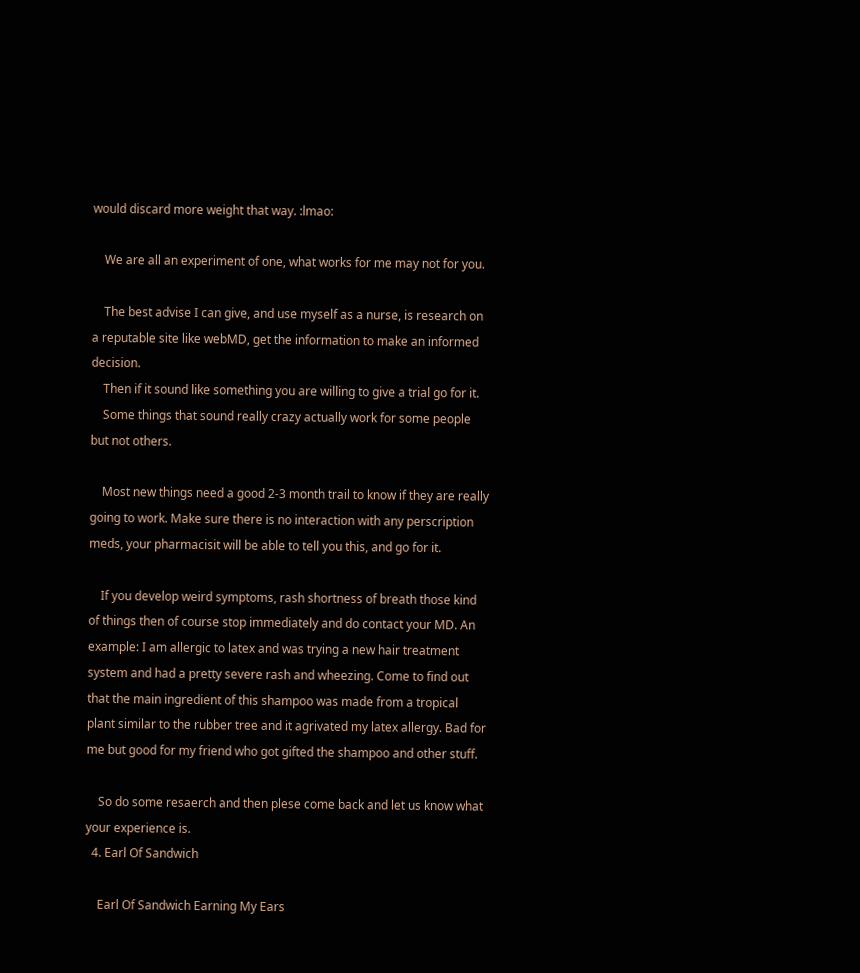would discard more weight that way. :lmao:

    We are all an experiment of one, what works for me may not for you.

    The best advise I can give, and use myself as a nurse, is research on a reputable site like webMD, get the information to make an informed decision.
    Then if it sound like something you are willing to give a trial go for it.
    Some things that sound really crazy actually work for some people but not others.

    Most new things need a good 2-3 month trail to know if they are really going to work. Make sure there is no interaction with any perscription meds, your pharmacisit will be able to tell you this, and go for it.

    If you develop weird symptoms, rash shortness of breath those kind of things then of course stop immediately and do contact your MD. An example: I am allergic to latex and was trying a new hair treatment system and had a pretty severe rash and wheezing. Come to find out that the main ingredient of this shampoo was made from a tropical plant similar to the rubber tree and it agrivated my latex allergy. Bad for me but good for my friend who got gifted the shampoo and other stuff.

    So do some resaerch and then plese come back and let us know what your experience is.
  4. Earl Of Sandwich

    Earl Of Sandwich Earning My Ears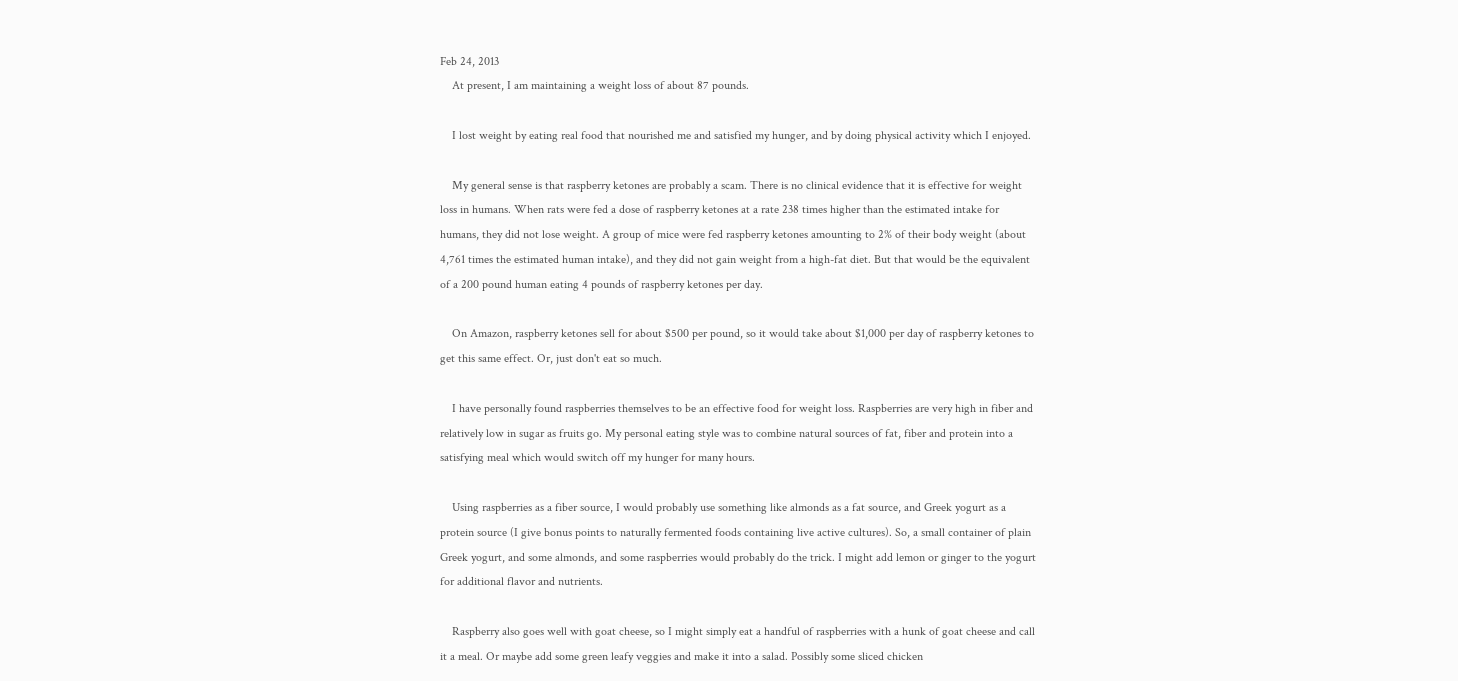Feb 24, 2013
    At present, I am maintaining a weight loss of about 87 pounds.

    I lost weight by eating real food that nourished me and satisfied my hunger, and by doing physical activity which I enjoyed.

    My general sense is that raspberry ketones are probably a scam. There is no clinical evidence that it is effective for weight loss in humans. When rats were fed a dose of raspberry ketones at a rate 238 times higher than the estimated intake for humans, they did not lose weight. A group of mice were fed raspberry ketones amounting to 2% of their body weight (about 4,761 times the estimated human intake), and they did not gain weight from a high-fat diet. But that would be the equivalent of a 200 pound human eating 4 pounds of raspberry ketones per day.

    On Amazon, raspberry ketones sell for about $500 per pound, so it would take about $1,000 per day of raspberry ketones to get this same effect. Or, just don't eat so much.

    I have personally found raspberries themselves to be an effective food for weight loss. Raspberries are very high in fiber and relatively low in sugar as fruits go. My personal eating style was to combine natural sources of fat, fiber and protein into a satisfying meal which would switch off my hunger for many hours.

    Using raspberries as a fiber source, I would probably use something like almonds as a fat source, and Greek yogurt as a protein source (I give bonus points to naturally fermented foods containing live active cultures). So, a small container of plain Greek yogurt, and some almonds, and some raspberries would probably do the trick. I might add lemon or ginger to the yogurt for additional flavor and nutrients.

    Raspberry also goes well with goat cheese, so I might simply eat a handful of raspberries with a hunk of goat cheese and call it a meal. Or maybe add some green leafy veggies and make it into a salad. Possibly some sliced chicken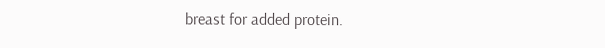breast for added protein.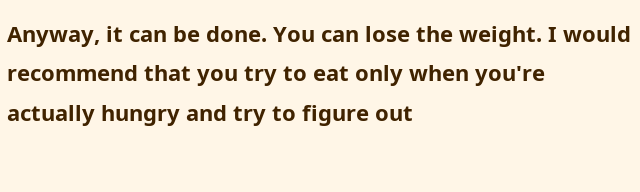Anyway, it can be done. You can lose the weight. I would recommend that you try to eat only when you're actually hungry and try to figure out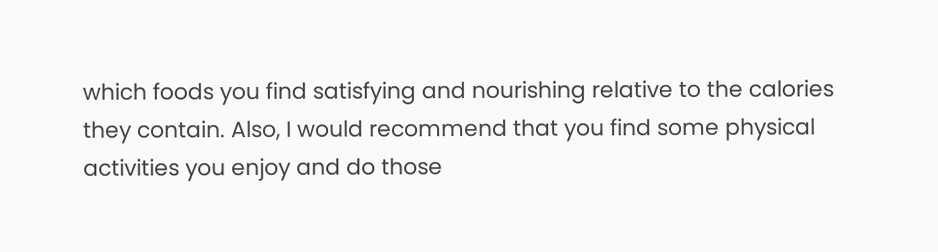which foods you find satisfying and nourishing relative to the calories they contain. Also, I would recommend that you find some physical activities you enjoy and do those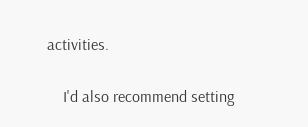activities.

    I'd also recommend setting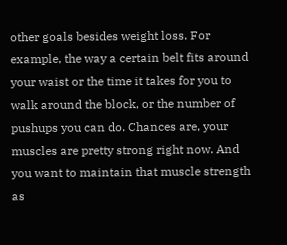other goals besides weight loss. For example, the way a certain belt fits around your waist or the time it takes for you to walk around the block, or the number of pushups you can do. Chances are, your muscles are pretty strong right now. And you want to maintain that muscle strength as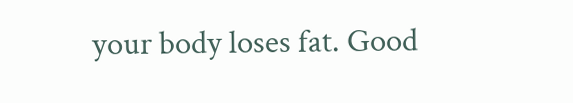your body loses fat. Good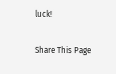luck!

Share This Page